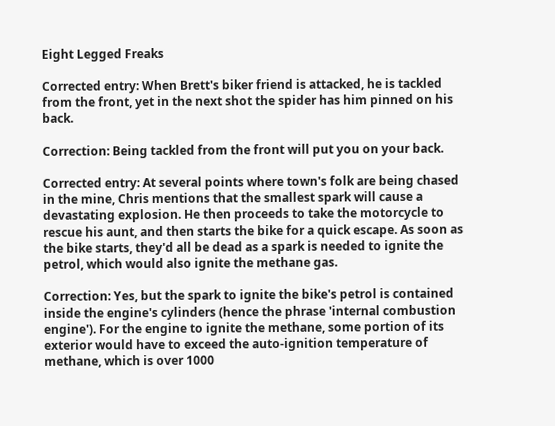Eight Legged Freaks

Corrected entry: When Brett's biker friend is attacked, he is tackled from the front, yet in the next shot the spider has him pinned on his back.

Correction: Being tackled from the front will put you on your back.

Corrected entry: At several points where town's folk are being chased in the mine, Chris mentions that the smallest spark will cause a devastating explosion. He then proceeds to take the motorcycle to rescue his aunt, and then starts the bike for a quick escape. As soon as the bike starts, they'd all be dead as a spark is needed to ignite the petrol, which would also ignite the methane gas.

Correction: Yes, but the spark to ignite the bike's petrol is contained inside the engine's cylinders (hence the phrase 'internal combustion engine'). For the engine to ignite the methane, some portion of its exterior would have to exceed the auto-ignition temperature of methane, which is over 1000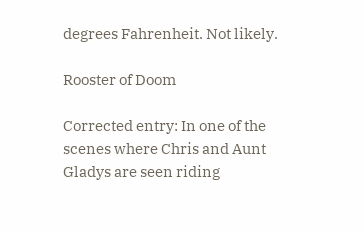degrees Fahrenheit. Not likely.

Rooster of Doom

Corrected entry: In one of the scenes where Chris and Aunt Gladys are seen riding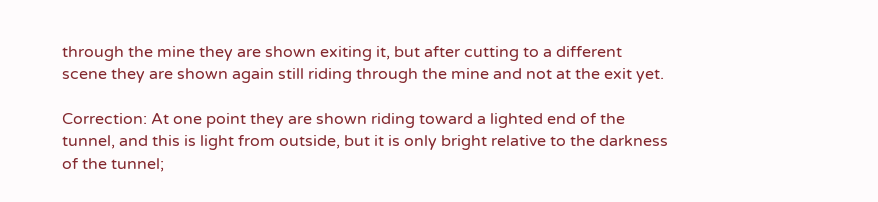through the mine they are shown exiting it, but after cutting to a different scene they are shown again still riding through the mine and not at the exit yet.

Correction: At one point they are shown riding toward a lighted end of the tunnel, and this is light from outside, but it is only bright relative to the darkness of the tunnel;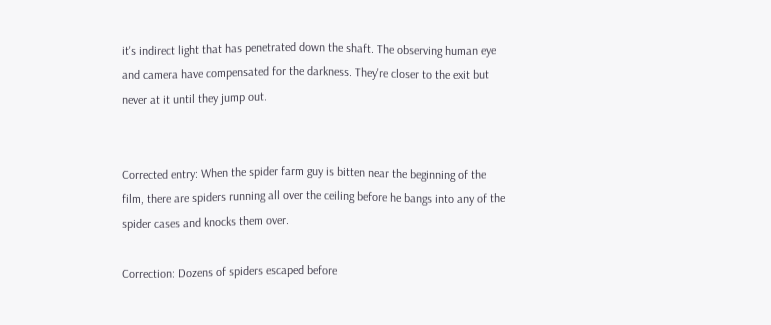it's indirect light that has penetrated down the shaft. The observing human eye and camera have compensated for the darkness. They're closer to the exit but never at it until they jump out.


Corrected entry: When the spider farm guy is bitten near the beginning of the film, there are spiders running all over the ceiling before he bangs into any of the spider cases and knocks them over.

Correction: Dozens of spiders escaped before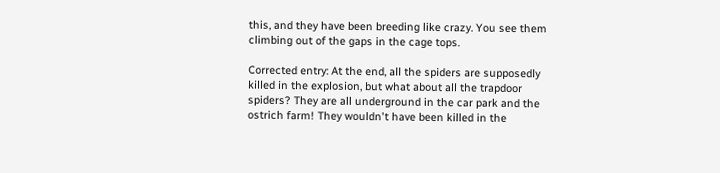this, and they have been breeding like crazy. You see them climbing out of the gaps in the cage tops.

Corrected entry: At the end, all the spiders are supposedly killed in the explosion, but what about all the trapdoor spiders? They are all underground in the car park and the ostrich farm! They wouldn't have been killed in the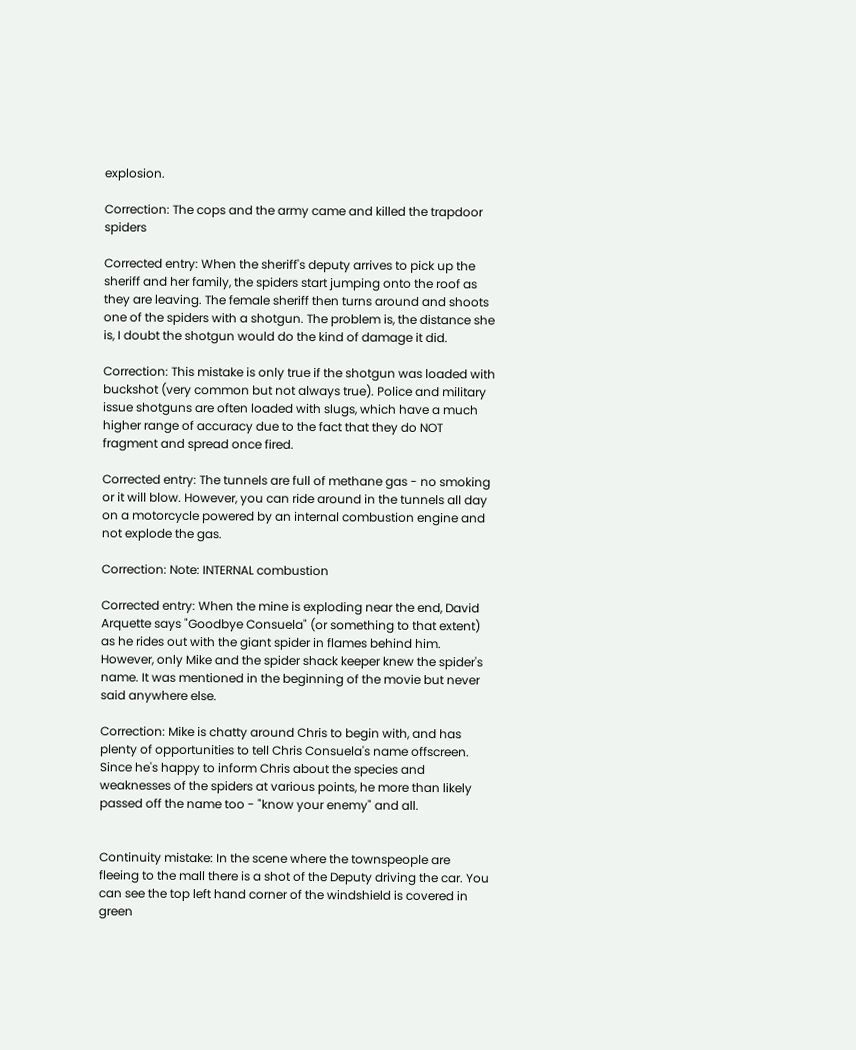explosion.

Correction: The cops and the army came and killed the trapdoor spiders

Corrected entry: When the sheriff's deputy arrives to pick up the sheriff and her family, the spiders start jumping onto the roof as they are leaving. The female sheriff then turns around and shoots one of the spiders with a shotgun. The problem is, the distance she is, I doubt the shotgun would do the kind of damage it did.

Correction: This mistake is only true if the shotgun was loaded with buckshot (very common but not always true). Police and military issue shotguns are often loaded with slugs, which have a much higher range of accuracy due to the fact that they do NOT fragment and spread once fired.

Corrected entry: The tunnels are full of methane gas - no smoking or it will blow. However, you can ride around in the tunnels all day on a motorcycle powered by an internal combustion engine and not explode the gas.

Correction: Note: INTERNAL combustion

Corrected entry: When the mine is exploding near the end, David Arquette says "Goodbye Consuela" (or something to that extent) as he rides out with the giant spider in flames behind him. However, only Mike and the spider shack keeper knew the spider's name. It was mentioned in the beginning of the movie but never said anywhere else.

Correction: Mike is chatty around Chris to begin with, and has plenty of opportunities to tell Chris Consuela's name offscreen. Since he's happy to inform Chris about the species and weaknesses of the spiders at various points, he more than likely passed off the name too - "know your enemy" and all.


Continuity mistake: In the scene where the townspeople are fleeing to the mall there is a shot of the Deputy driving the car. You can see the top left hand corner of the windshield is covered in green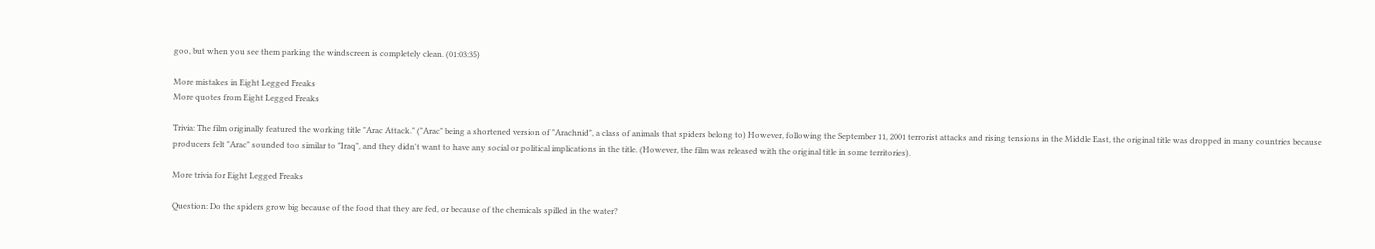goo, but when you see them parking the windscreen is completely clean. (01:03:35)

More mistakes in Eight Legged Freaks
More quotes from Eight Legged Freaks

Trivia: The film originally featured the working title "Arac Attack." ("Arac" being a shortened version of "Arachnid", a class of animals that spiders belong to) However, following the September 11, 2001 terrorist attacks and rising tensions in the Middle East, the original title was dropped in many countries because producers felt "Arac" sounded too similar to "Iraq", and they didn't want to have any social or political implications in the title. (However, the film was released with the original title in some territories).

More trivia for Eight Legged Freaks

Question: Do the spiders grow big because of the food that they are fed, or because of the chemicals spilled in the water?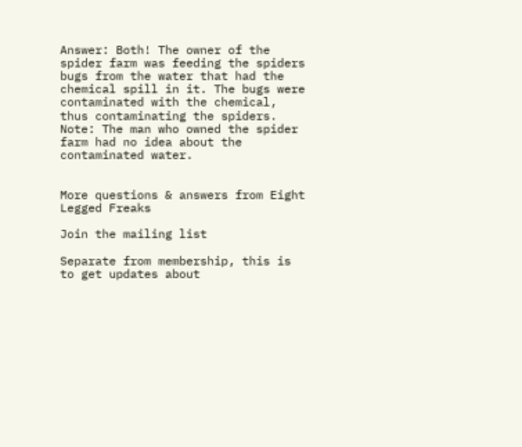Answer: Both! The owner of the spider farm was feeding the spiders bugs from the water that had the chemical spill in it. The bugs were contaminated with the chemical, thus contaminating the spiders. Note: The man who owned the spider farm had no idea about the contaminated water.


More questions & answers from Eight Legged Freaks

Join the mailing list

Separate from membership, this is to get updates about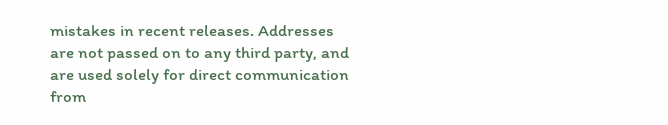mistakes in recent releases. Addresses are not passed on to any third party, and are used solely for direct communication from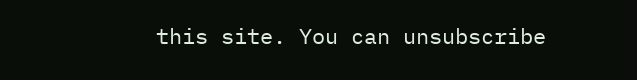this site. You can unsubscribe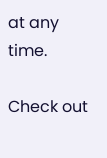at any time.

Check out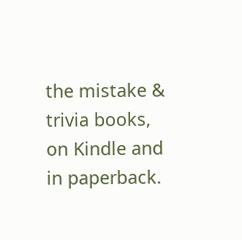the mistake & trivia books, on Kindle and in paperback.